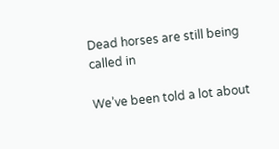Dead horses are still being called in

We’ve been told a lot about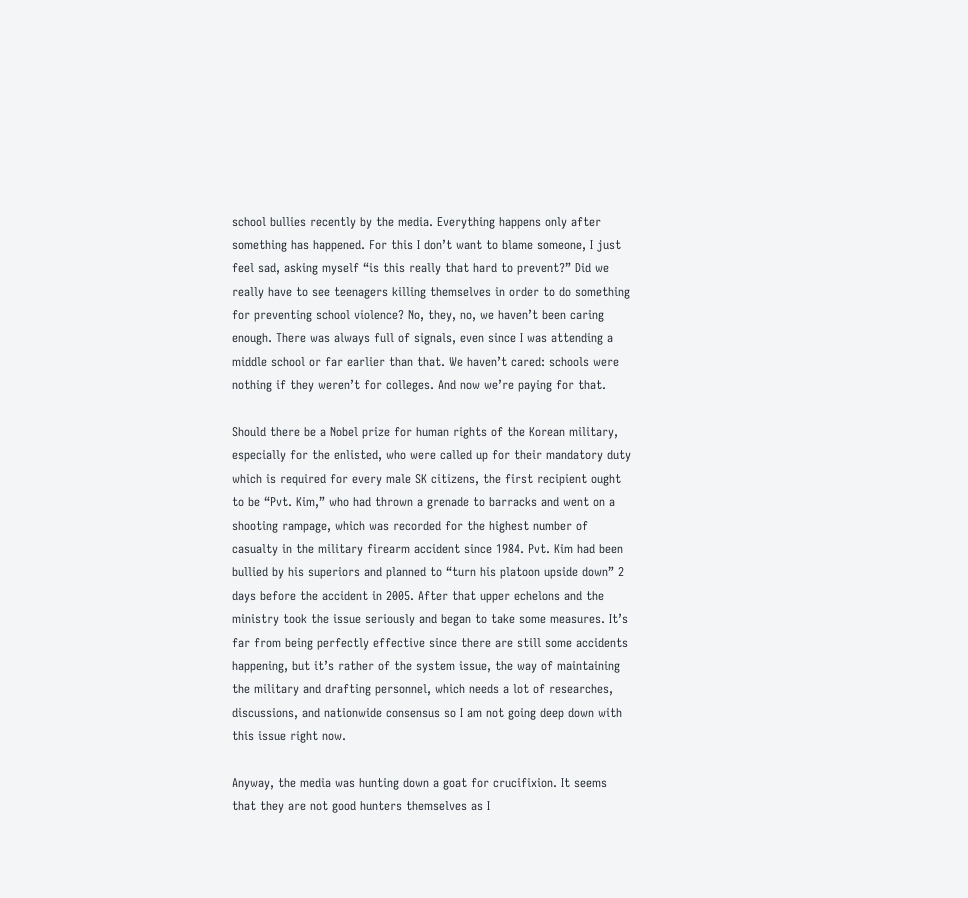school bullies recently by the media. Everything happens only after something has happened. For this I don’t want to blame someone, I just feel sad, asking myself “is this really that hard to prevent?” Did we really have to see teenagers killing themselves in order to do something for preventing school violence? No, they, no, we haven’t been caring enough. There was always full of signals, even since I was attending a middle school or far earlier than that. We haven’t cared: schools were nothing if they weren’t for colleges. And now we’re paying for that.

Should there be a Nobel prize for human rights of the Korean military, especially for the enlisted, who were called up for their mandatory duty which is required for every male SK citizens, the first recipient ought to be “Pvt. Kim,” who had thrown a grenade to barracks and went on a shooting rampage, which was recorded for the highest number of casualty in the military firearm accident since 1984. Pvt. Kim had been bullied by his superiors and planned to “turn his platoon upside down” 2 days before the accident in 2005. After that upper echelons and the ministry took the issue seriously and began to take some measures. It’s far from being perfectly effective since there are still some accidents happening, but it’s rather of the system issue, the way of maintaining the military and drafting personnel, which needs a lot of researches, discussions, and nationwide consensus so I am not going deep down with this issue right now.

Anyway, the media was hunting down a goat for crucifixion. It seems that they are not good hunters themselves as I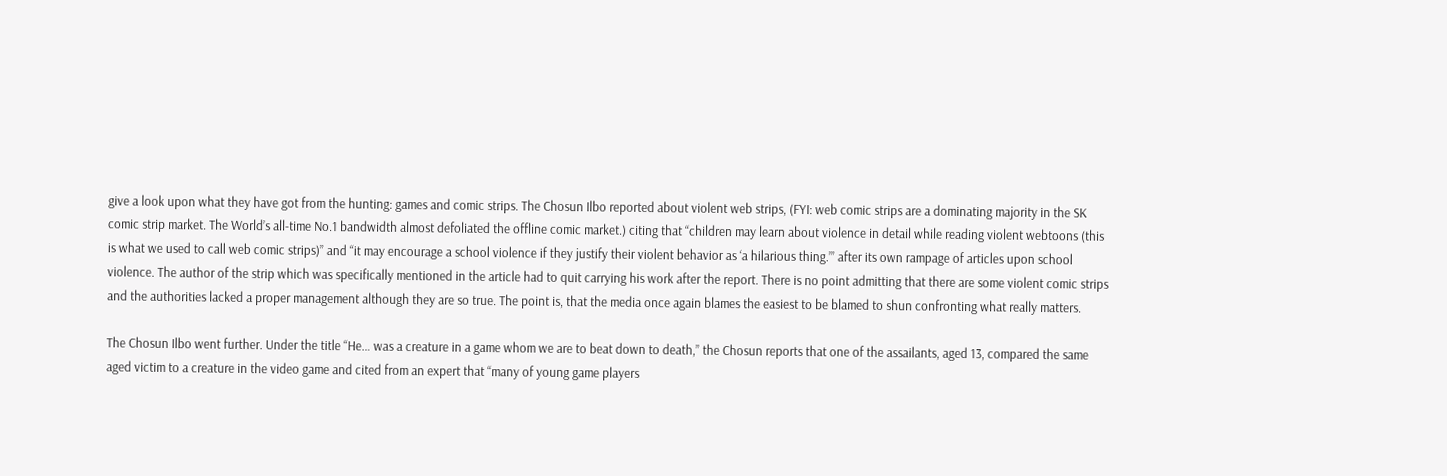give a look upon what they have got from the hunting: games and comic strips. The Chosun Ilbo reported about violent web strips, (FYI: web comic strips are a dominating majority in the SK comic strip market. The World’s all-time No.1 bandwidth almost defoliated the offline comic market.) citing that “children may learn about violence in detail while reading violent webtoons (this is what we used to call web comic strips)” and “it may encourage a school violence if they justify their violent behavior as ‘a hilarious thing.’” after its own rampage of articles upon school violence. The author of the strip which was specifically mentioned in the article had to quit carrying his work after the report. There is no point admitting that there are some violent comic strips and the authorities lacked a proper management although they are so true. The point is, that the media once again blames the easiest to be blamed to shun confronting what really matters.

The Chosun Ilbo went further. Under the title “He… was a creature in a game whom we are to beat down to death,” the Chosun reports that one of the assailants, aged 13, compared the same aged victim to a creature in the video game and cited from an expert that “many of young game players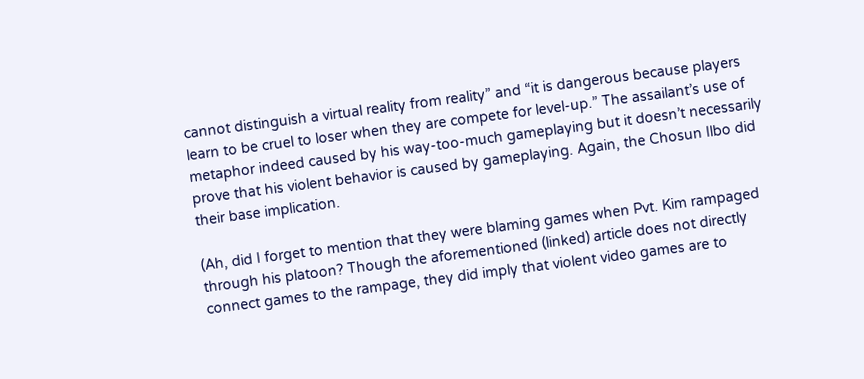cannot distinguish a virtual reality from reality” and “it is dangerous because players learn to be cruel to loser when they are compete for level-up.” The assailant’s use of metaphor indeed caused by his way-too-much gameplaying but it doesn’t necessarily prove that his violent behavior is caused by gameplaying. Again, the Chosun Ilbo did their base implication.

(Ah, did I forget to mention that they were blaming games when Pvt. Kim rampaged through his platoon? Though the aforementioned (linked) article does not directly connect games to the rampage, they did imply that violent video games are to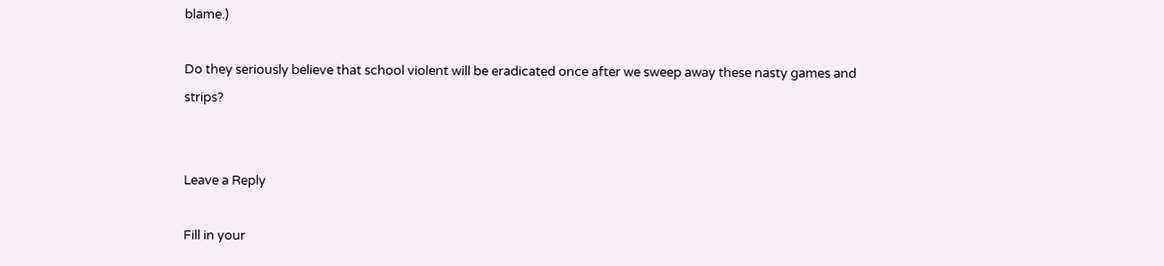blame.)

Do they seriously believe that school violent will be eradicated once after we sweep away these nasty games and strips?


Leave a Reply

Fill in your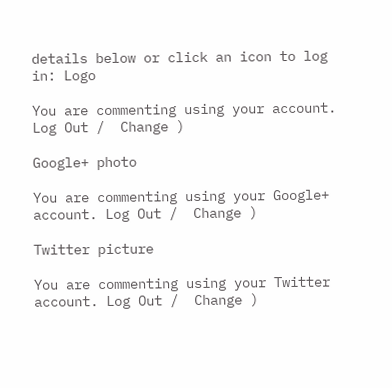details below or click an icon to log in: Logo

You are commenting using your account. Log Out /  Change )

Google+ photo

You are commenting using your Google+ account. Log Out /  Change )

Twitter picture

You are commenting using your Twitter account. Log Out /  Change )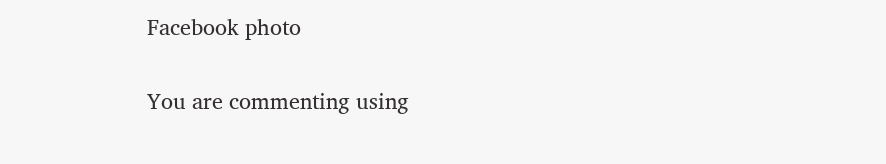Facebook photo

You are commenting using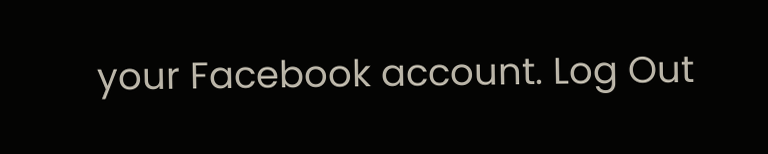your Facebook account. Log Out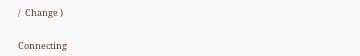/  Change )


Connecting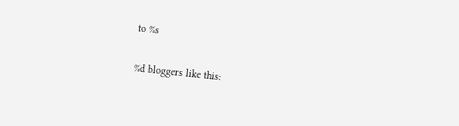to %s

%d bloggers like this: